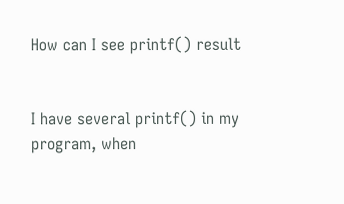How can I see printf() result


I have several printf() in my program, when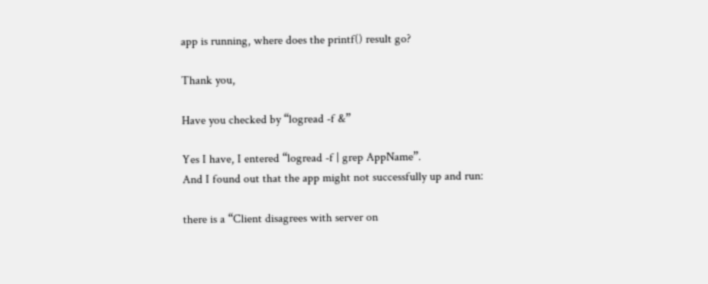app is running, where does the printf() result go?

Thank you,

Have you checked by “logread -f &”

Yes I have, I entered “logread -f | grep AppName”.
And I found out that the app might not successfully up and run:

there is a “Client disagrees with server on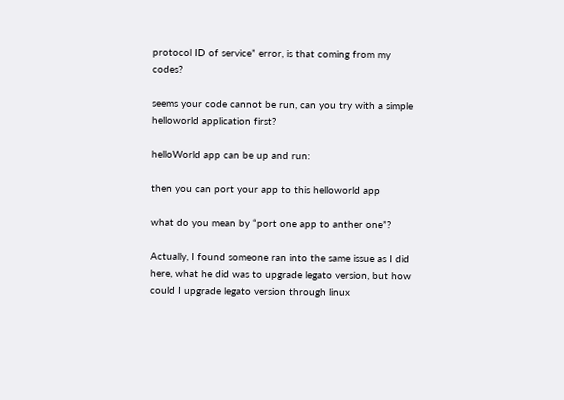protocol ID of service” error, is that coming from my codes?

seems your code cannot be run, can you try with a simple helloworld application first?

helloWorld app can be up and run:

then you can port your app to this helloworld app

what do you mean by “port one app to anther one”?

Actually, I found someone ran into the same issue as I did here, what he did was to upgrade legato version, but how could I upgrade legato version through linux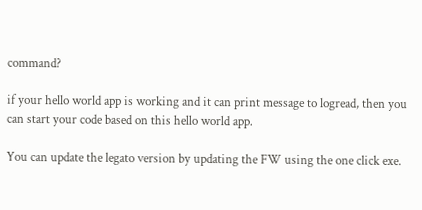command?

if your hello world app is working and it can print message to logread, then you can start your code based on this hello world app.

You can update the legato version by updating the FW using the one click exe.